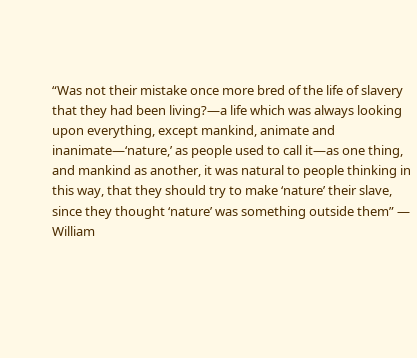“Was not their mistake once more bred of the life of slavery that they had been living?—a life which was always looking upon everything, except mankind, animate and inanimate—‘nature,’ as people used to call it—as one thing, and mankind as another, it was natural to people thinking in this way, that they should try to make ‘nature’ their slave, since they thought ‘nature’ was something outside them” — William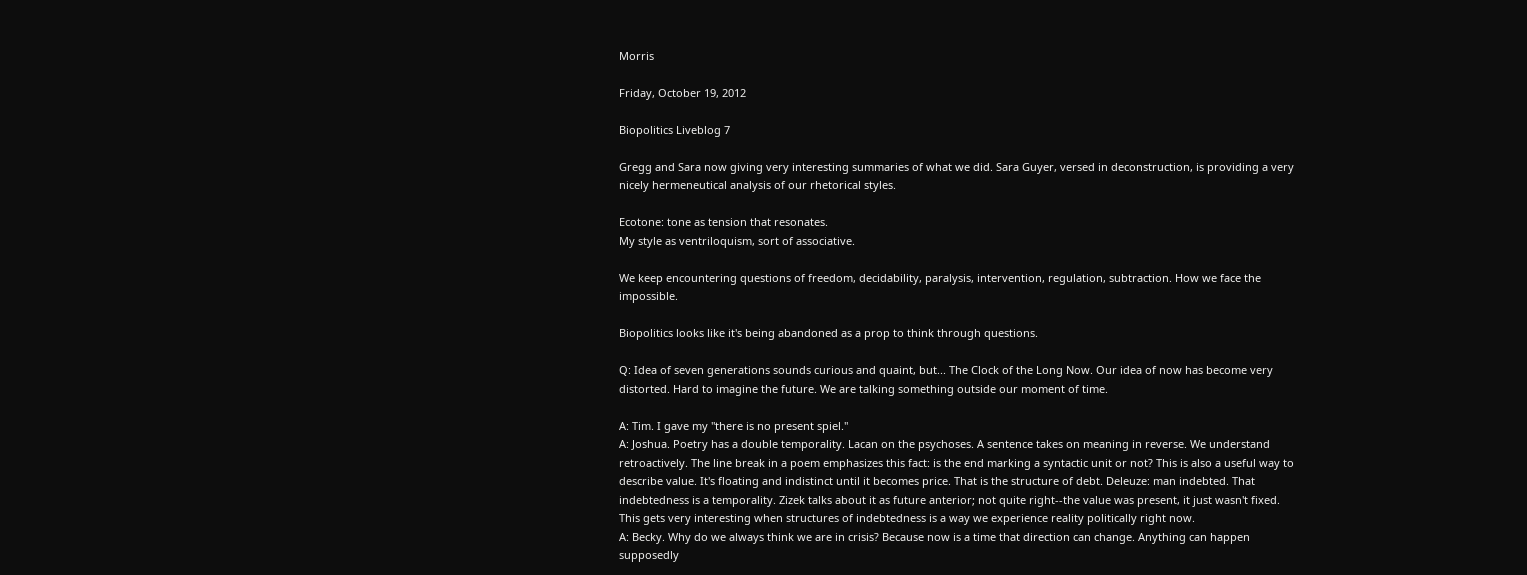Morris

Friday, October 19, 2012

Biopolitics Liveblog 7

Gregg and Sara now giving very interesting summaries of what we did. Sara Guyer, versed in deconstruction, is providing a very nicely hermeneutical analysis of our rhetorical styles.

Ecotone: tone as tension that resonates.
My style as ventriloquism, sort of associative.

We keep encountering questions of freedom, decidability, paralysis, intervention, regulation, subtraction. How we face the impossible.

Biopolitics looks like it's being abandoned as a prop to think through questions.

Q: Idea of seven generations sounds curious and quaint, but... The Clock of the Long Now. Our idea of now has become very distorted. Hard to imagine the future. We are talking something outside our moment of time.

A: Tim. I gave my "there is no present spiel."
A: Joshua. Poetry has a double temporality. Lacan on the psychoses. A sentence takes on meaning in reverse. We understand retroactively. The line break in a poem emphasizes this fact: is the end marking a syntactic unit or not? This is also a useful way to describe value. It's floating and indistinct until it becomes price. That is the structure of debt. Deleuze: man indebted. That indebtedness is a temporality. Zizek talks about it as future anterior; not quite right--the value was present, it just wasn't fixed. This gets very interesting when structures of indebtedness is a way we experience reality politically right now.
A: Becky. Why do we always think we are in crisis? Because now is a time that direction can change. Anything can happen supposedly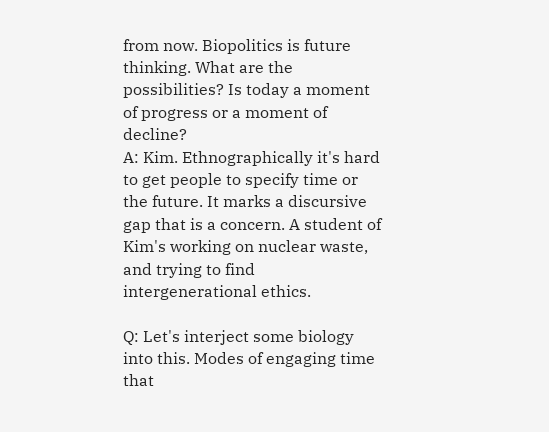from now. Biopolitics is future thinking. What are the possibilities? Is today a moment of progress or a moment of decline?
A: Kim. Ethnographically it's hard to get people to specify time or the future. It marks a discursive gap that is a concern. A student of Kim's working on nuclear waste, and trying to find intergenerational ethics.

Q: Let's interject some biology into this. Modes of engaging time that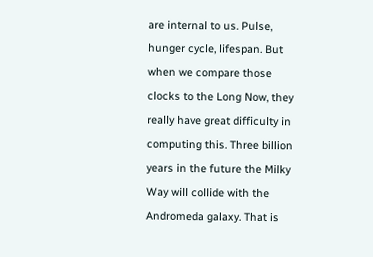are internal to us. Pulse, hunger cycle, lifespan. But when we compare those clocks to the Long Now, they really have great difficulty in computing this. Three billion years in the future the Milky Way will collide with the Andromeda galaxy. That is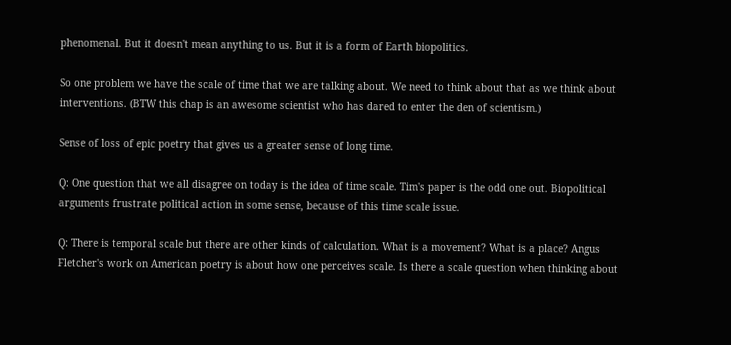phenomenal. But it doesn't mean anything to us. But it is a form of Earth biopolitics.

So one problem we have the scale of time that we are talking about. We need to think about that as we think about interventions. (BTW this chap is an awesome scientist who has dared to enter the den of scientism.)

Sense of loss of epic poetry that gives us a greater sense of long time.

Q: One question that we all disagree on today is the idea of time scale. Tim's paper is the odd one out. Biopolitical arguments frustrate political action in some sense, because of this time scale issue.

Q: There is temporal scale but there are other kinds of calculation. What is a movement? What is a place? Angus Fletcher's work on American poetry is about how one perceives scale. Is there a scale question when thinking about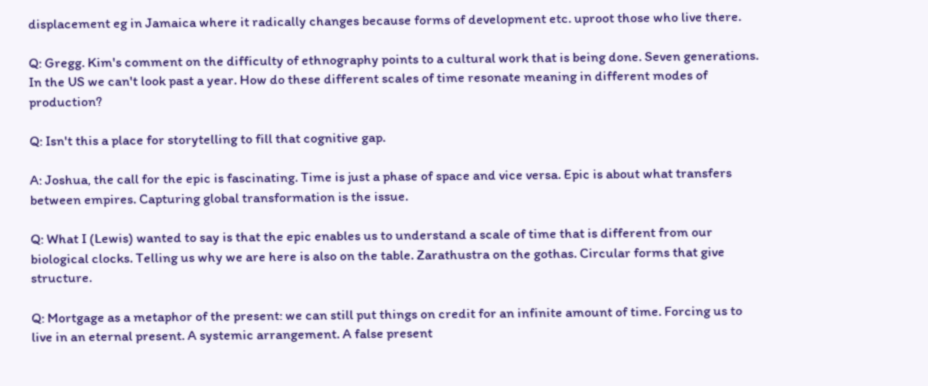displacement eg in Jamaica where it radically changes because forms of development etc. uproot those who live there.

Q: Gregg. Kim's comment on the difficulty of ethnography points to a cultural work that is being done. Seven generations. In the US we can't look past a year. How do these different scales of time resonate meaning in different modes of production?

Q: Isn't this a place for storytelling to fill that cognitive gap.

A: Joshua, the call for the epic is fascinating. Time is just a phase of space and vice versa. Epic is about what transfers between empires. Capturing global transformation is the issue.

Q: What I (Lewis) wanted to say is that the epic enables us to understand a scale of time that is different from our biological clocks. Telling us why we are here is also on the table. Zarathustra on the gothas. Circular forms that give structure.

Q: Mortgage as a metaphor of the present: we can still put things on credit for an infinite amount of time. Forcing us to live in an eternal present. A systemic arrangement. A false present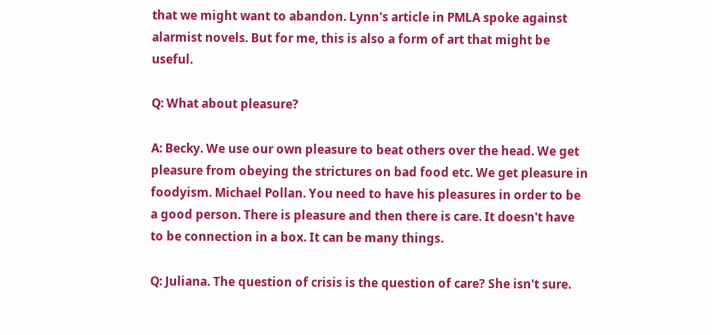that we might want to abandon. Lynn's article in PMLA spoke against alarmist novels. But for me, this is also a form of art that might be useful.

Q: What about pleasure?

A: Becky. We use our own pleasure to beat others over the head. We get pleasure from obeying the strictures on bad food etc. We get pleasure in foodyism. Michael Pollan. You need to have his pleasures in order to be a good person. There is pleasure and then there is care. It doesn't have to be connection in a box. It can be many things.

Q: Juliana. The question of crisis is the question of care? She isn't sure.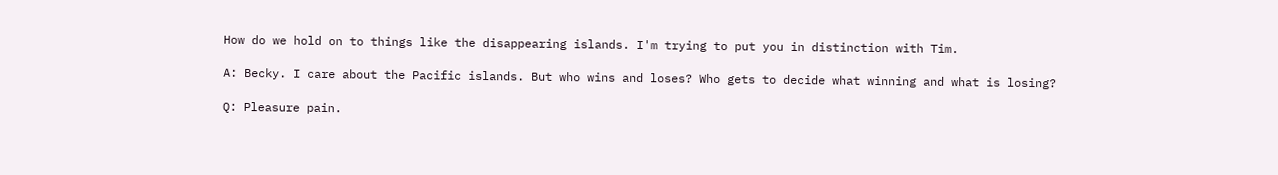How do we hold on to things like the disappearing islands. I'm trying to put you in distinction with Tim.

A: Becky. I care about the Pacific islands. But who wins and loses? Who gets to decide what winning and what is losing?

Q: Pleasure pain.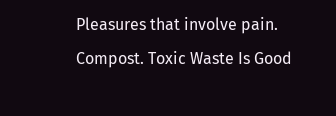Pleasures that involve pain. Compost. Toxic Waste Is Good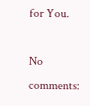for You.

No comments: